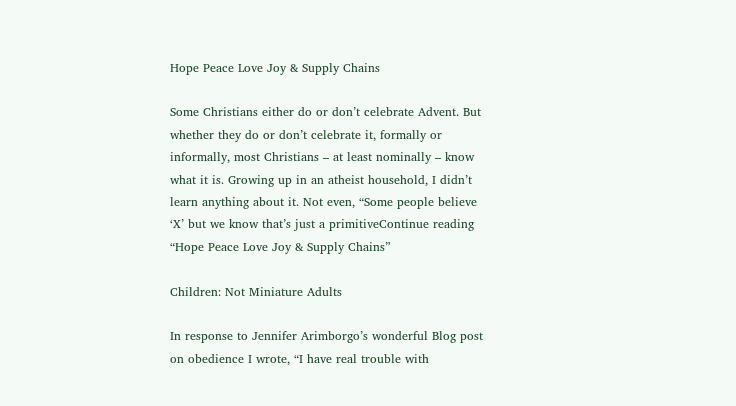Hope Peace Love Joy & Supply Chains

Some Christians either do or don’t celebrate Advent. But whether they do or don’t celebrate it, formally or informally, most Christians – at least nominally – know what it is. Growing up in an atheist household, I didn’t learn anything about it. Not even, “Some people believe ‘X’ but we know that’s just a primitiveContinue reading “Hope Peace Love Joy & Supply Chains”

Children: Not Miniature Adults

In response to Jennifer Arimborgo’s wonderful Blog post on obedience I wrote, “I have real trouble with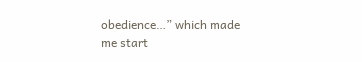obedience…” which made me start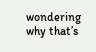wondering why that’s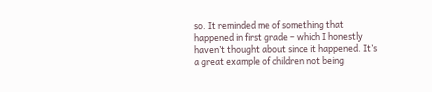so. It reminded me of something that happened in first grade – which I honestly haven’t thought about since it happened. It’s a great example of children not being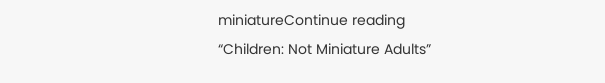miniatureContinue reading “Children: Not Miniature Adults”